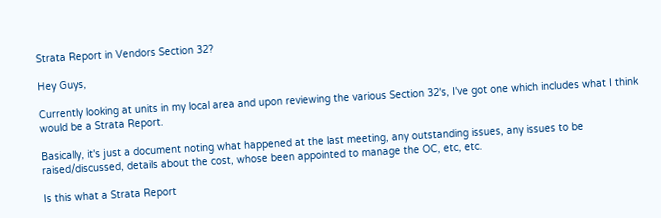Strata Report in Vendors Section 32?

Hey Guys,

Currently looking at units in my local area and upon reviewing the various Section 32's, I've got one which includes what I think would be a Strata Report.

Basically, it's just a document noting what happened at the last meeting, any outstanding issues, any issues to be raised/discussed, details about the cost, whose been appointed to manage the OC, etc, etc.

Is this what a Strata Report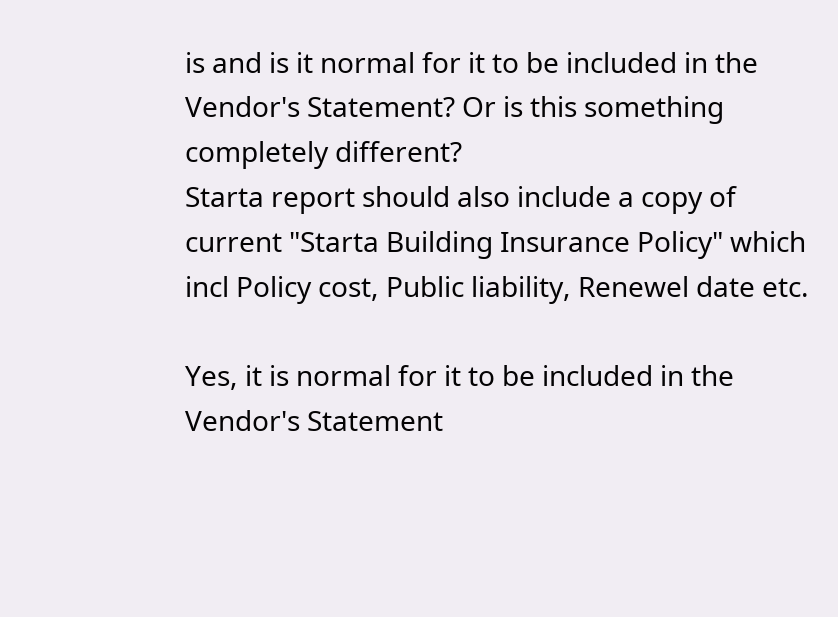is and is it normal for it to be included in the Vendor's Statement? Or is this something completely different?
Starta report should also include a copy of current "Starta Building Insurance Policy" which incl Policy cost, Public liability, Renewel date etc.

Yes, it is normal for it to be included in the Vendor's Statement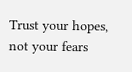Trust your hopes, not your fears